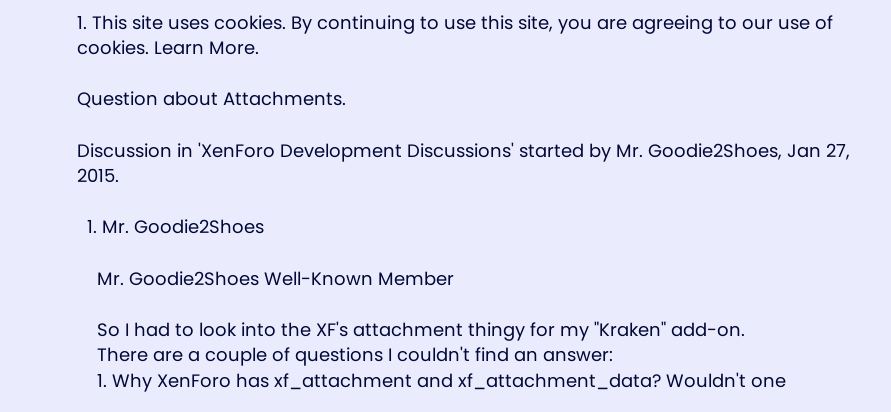1. This site uses cookies. By continuing to use this site, you are agreeing to our use of cookies. Learn More.

Question about Attachments.

Discussion in 'XenForo Development Discussions' started by Mr. Goodie2Shoes, Jan 27, 2015.

  1. Mr. Goodie2Shoes

    Mr. Goodie2Shoes Well-Known Member

    So I had to look into the XF's attachment thingy for my "Kraken" add-on.
    There are a couple of questions I couldn't find an answer:
    1. Why XenForo has xf_attachment and xf_attachment_data? Wouldn't one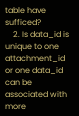table have sufficed?
    2. Is data_id is unique to one attachment_id or one data_id can be associated with more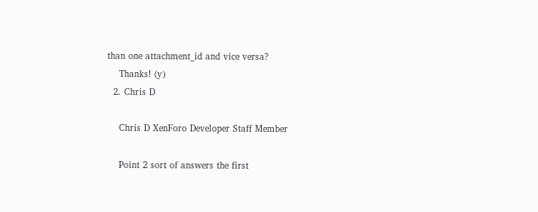than one attachment_id and vice versa?
    Thanks! (y)
  2. Chris D

    Chris D XenForo Developer Staff Member

    Point 2 sort of answers the first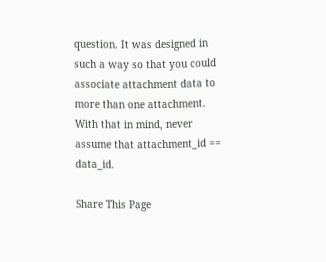question. It was designed in such a way so that you could associate attachment data to more than one attachment. With that in mind, never assume that attachment_id == data_id.

Share This Page